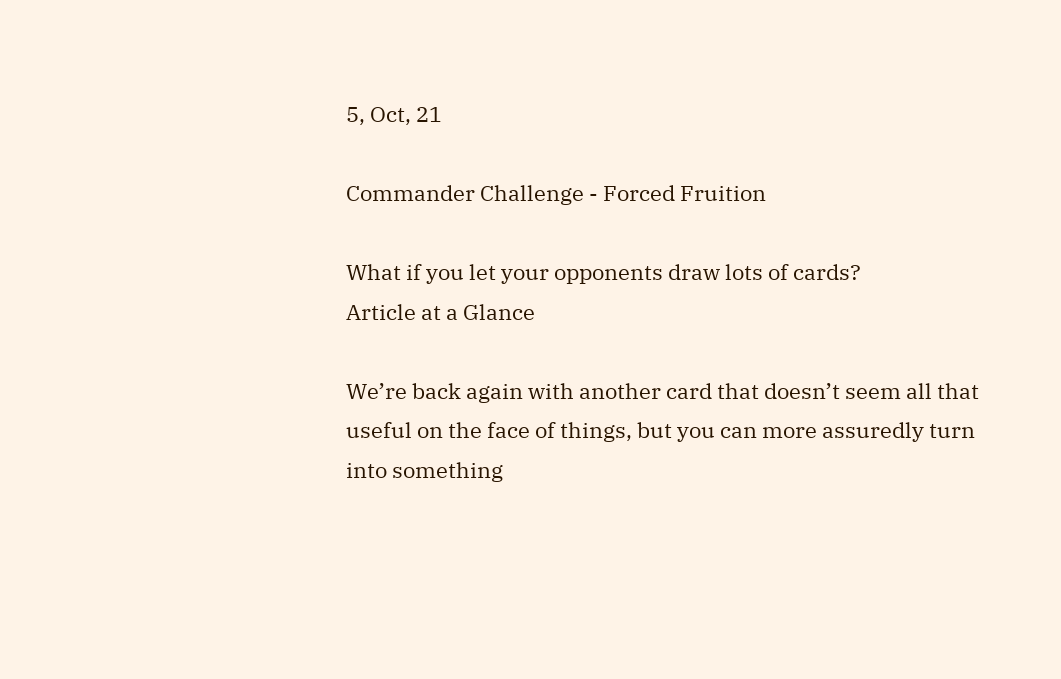5, Oct, 21

Commander Challenge - Forced Fruition

What if you let your opponents draw lots of cards?
Article at a Glance

We’re back again with another card that doesn’t seem all that useful on the face of things, but you can more assuredly turn into something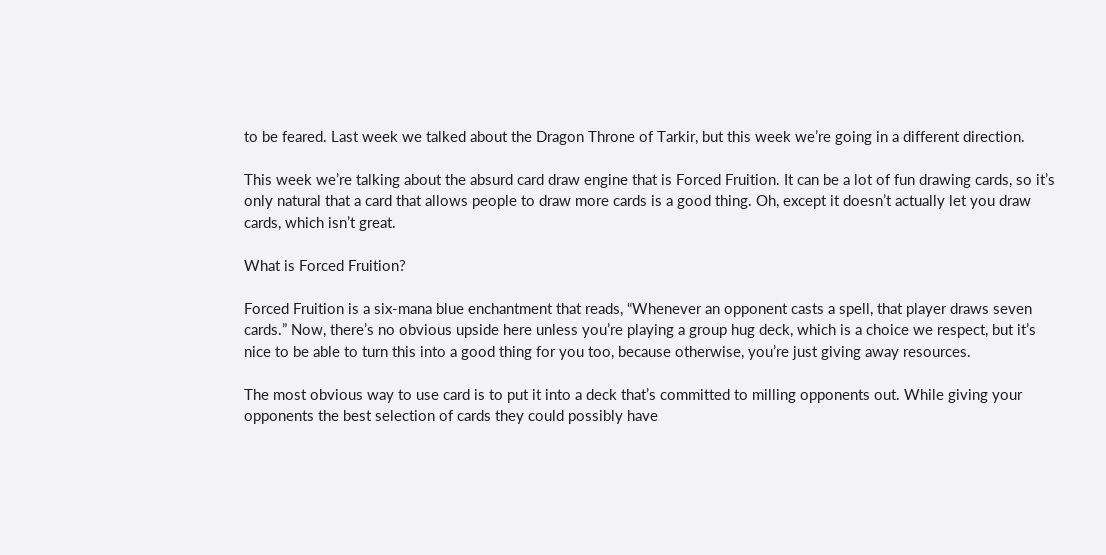to be feared. Last week we talked about the Dragon Throne of Tarkir, but this week we’re going in a different direction.

This week we’re talking about the absurd card draw engine that is Forced Fruition. It can be a lot of fun drawing cards, so it’s only natural that a card that allows people to draw more cards is a good thing. Oh, except it doesn’t actually let you draw cards, which isn’t great.

What is Forced Fruition?

Forced Fruition is a six-mana blue enchantment that reads, “Whenever an opponent casts a spell, that player draws seven cards.” Now, there’s no obvious upside here unless you’re playing a group hug deck, which is a choice we respect, but it’s nice to be able to turn this into a good thing for you too, because otherwise, you’re just giving away resources.

The most obvious way to use card is to put it into a deck that’s committed to milling opponents out. While giving your opponents the best selection of cards they could possibly have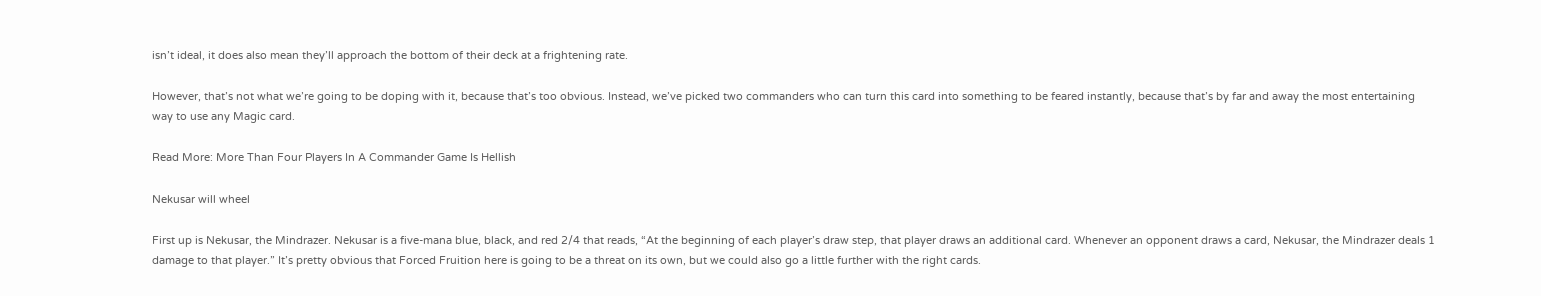isn’t ideal, it does also mean they’ll approach the bottom of their deck at a frightening rate.

However, that’s not what we’re going to be doping with it, because that’s too obvious. Instead, we’ve picked two commanders who can turn this card into something to be feared instantly, because that’s by far and away the most entertaining way to use any Magic card.

Read More: More Than Four Players In A Commander Game Is Hellish

Nekusar will wheel

First up is Nekusar, the Mindrazer. Nekusar is a five-mana blue, black, and red 2/4 that reads, “At the beginning of each player’s draw step, that player draws an additional card. Whenever an opponent draws a card, Nekusar, the Mindrazer deals 1 damage to that player.” It’s pretty obvious that Forced Fruition here is going to be a threat on its own, but we could also go a little further with the right cards.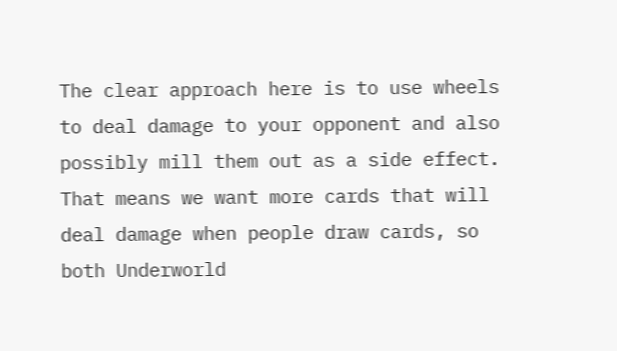The clear approach here is to use wheels to deal damage to your opponent and also possibly mill them out as a side effect. That means we want more cards that will deal damage when people draw cards, so both Underworld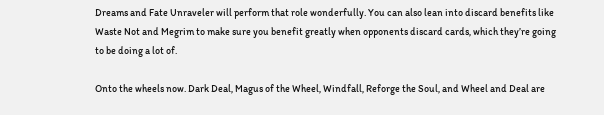Dreams and Fate Unraveler will perform that role wonderfully. You can also lean into discard benefits like Waste Not and Megrim to make sure you benefit greatly when opponents discard cards, which they’re going to be doing a lot of.

Onto the wheels now. Dark Deal, Magus of the Wheel, Windfall, Reforge the Soul, and Wheel and Deal are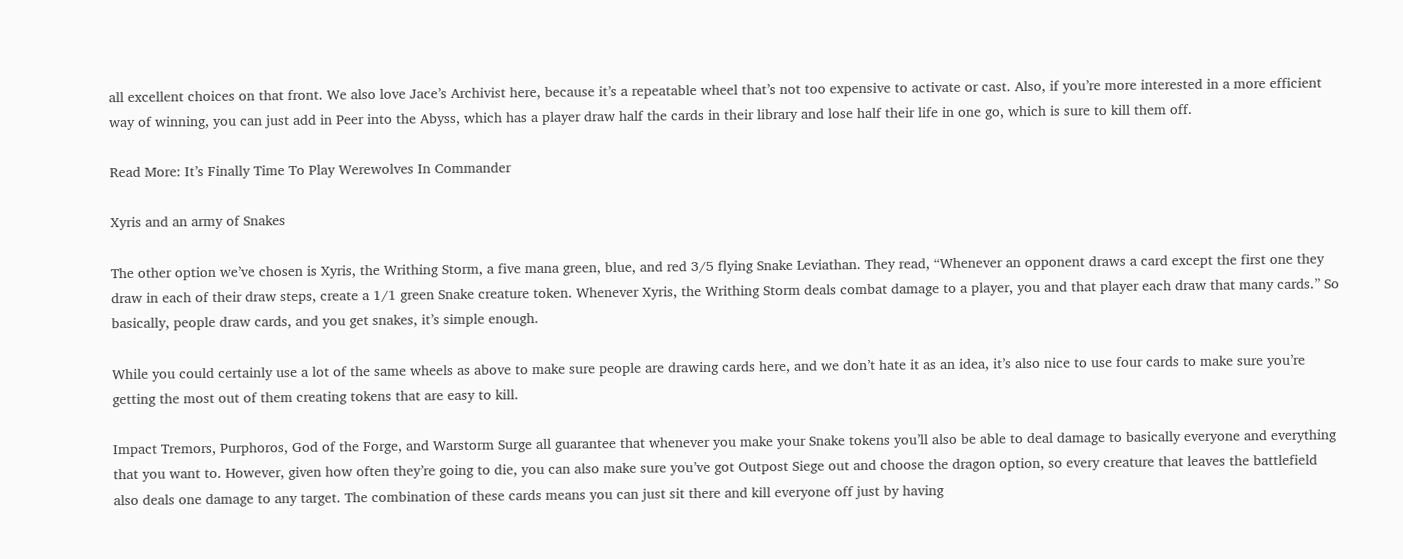all excellent choices on that front. We also love Jace’s Archivist here, because it’s a repeatable wheel that’s not too expensive to activate or cast. Also, if you’re more interested in a more efficient way of winning, you can just add in Peer into the Abyss, which has a player draw half the cards in their library and lose half their life in one go, which is sure to kill them off.

Read More: It’s Finally Time To Play Werewolves In Commander

Xyris and an army of Snakes

The other option we’ve chosen is Xyris, the Writhing Storm, a five mana green, blue, and red 3/5 flying Snake Leviathan. They read, “Whenever an opponent draws a card except the first one they draw in each of their draw steps, create a 1/1 green Snake creature token. Whenever Xyris, the Writhing Storm deals combat damage to a player, you and that player each draw that many cards.” So basically, people draw cards, and you get snakes, it’s simple enough.

While you could certainly use a lot of the same wheels as above to make sure people are drawing cards here, and we don’t hate it as an idea, it’s also nice to use four cards to make sure you’re getting the most out of them creating tokens that are easy to kill.

Impact Tremors, Purphoros, God of the Forge, and Warstorm Surge all guarantee that whenever you make your Snake tokens you’ll also be able to deal damage to basically everyone and everything that you want to. However, given how often they’re going to die, you can also make sure you’ve got Outpost Siege out and choose the dragon option, so every creature that leaves the battlefield also deals one damage to any target. The combination of these cards means you can just sit there and kill everyone off just by having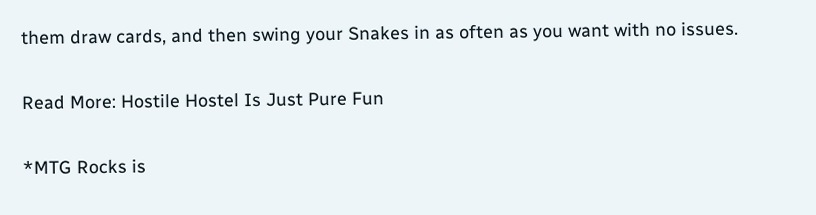them draw cards, and then swing your Snakes in as often as you want with no issues.

Read More: Hostile Hostel Is Just Pure Fun

*MTG Rocks is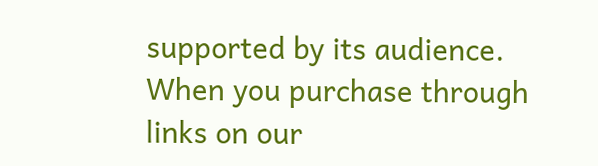supported by its audience. When you purchase through links on our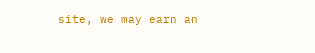site, we may earn an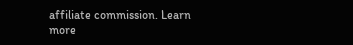affiliate commission. Learn more